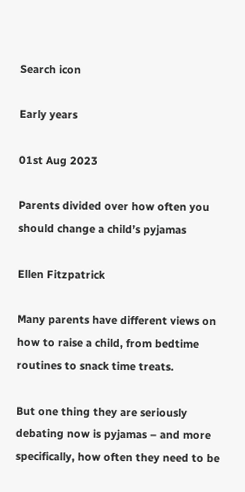Search icon

Early years

01st Aug 2023

Parents divided over how often you should change a child’s pyjamas

Ellen Fitzpatrick

Many parents have different views on how to raise a child, from bedtime routines to snack time treats.

But one thing they are seriously debating now is pyjamas – and more specifically, how often they need to be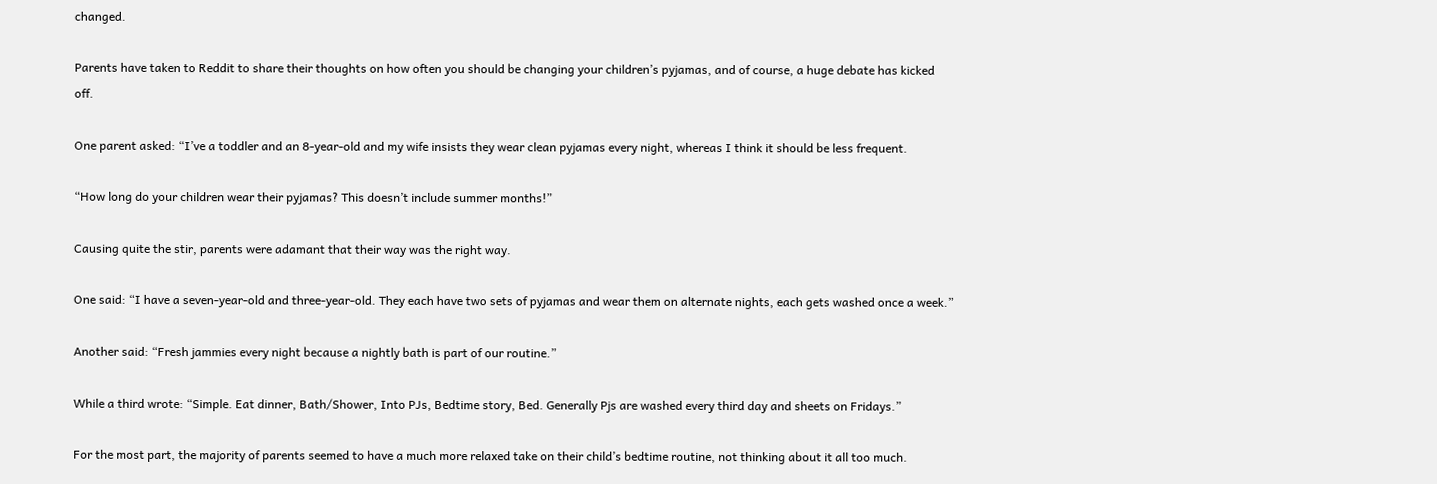changed.

Parents have taken to Reddit to share their thoughts on how often you should be changing your children’s pyjamas, and of course, a huge debate has kicked off.

One parent asked: “I’ve a toddler and an 8-year-old and my wife insists they wear clean pyjamas every night, whereas I think it should be less frequent.

“How long do your children wear their pyjamas? This doesn’t include summer months!”

Causing quite the stir, parents were adamant that their way was the right way.

One said: “I have a seven-year-old and three-year-old. They each have two sets of pyjamas and wear them on alternate nights, each gets washed once a week.”

Another said: “Fresh jammies every night because a nightly bath is part of our routine.”

While a third wrote: “Simple. Eat dinner, Bath/Shower, Into PJs, Bedtime story, Bed. Generally Pjs are washed every third day and sheets on Fridays.”

For the most part, the majority of parents seemed to have a much more relaxed take on their child’s bedtime routine, not thinking about it all too much.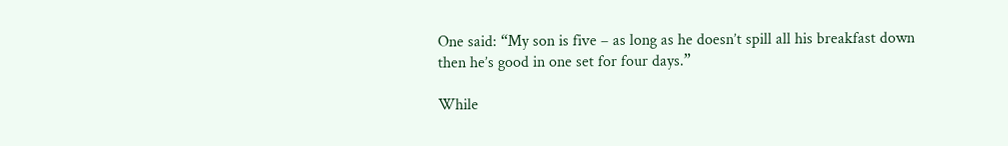One said: “My son is five – as long as he doesn’t spill all his breakfast down then he’s good in one set for four days.”

While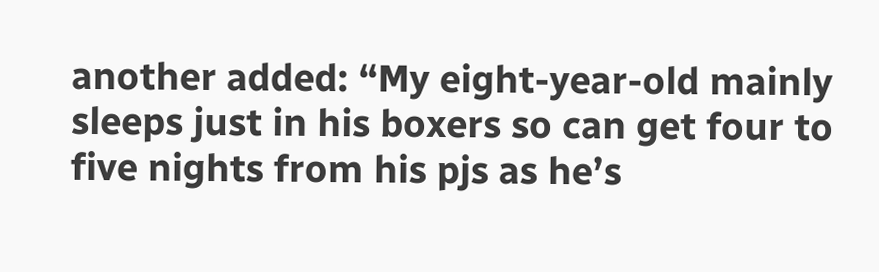another added: “My eight-year-old mainly sleeps just in his boxers so can get four to five nights from his pjs as he’s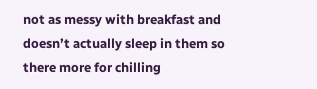not as messy with breakfast and doesn’t actually sleep in them so there more for chilling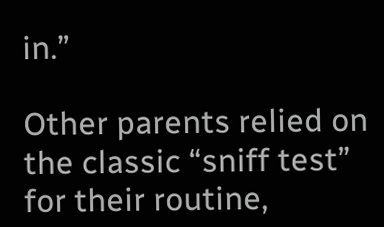in.”

Other parents relied on the classic “sniff test” for their routine,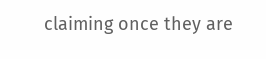claiming once they are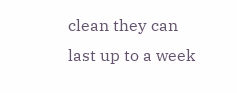clean they can last up to a week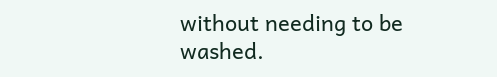without needing to be washed.